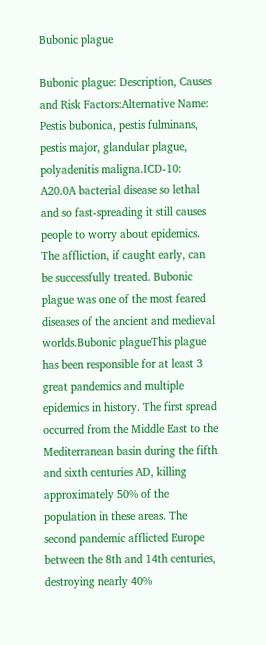Bubonic plague

Bubonic plague: Description, Causes and Risk Factors:Alternative Name: Pestis bubonica, pestis fulminans, pestis major, glandular plague, polyadenitis maligna.ICD-10: A20.0A bacterial disease so lethal and so fast-spreading it still causes people to worry about epidemics. The affliction, if caught early, can be successfully treated. Bubonic plague was one of the most feared diseases of the ancient and medieval worlds.Bubonic plagueThis plague has been responsible for at least 3 great pandemics and multiple epidemics in history. The first spread occurred from the Middle East to the Mediterranean basin during the fifth and sixth centuries AD, killing approximately 50% of the population in these areas. The second pandemic afflicted Europe between the 8th and 14th centuries, destroying nearly 40%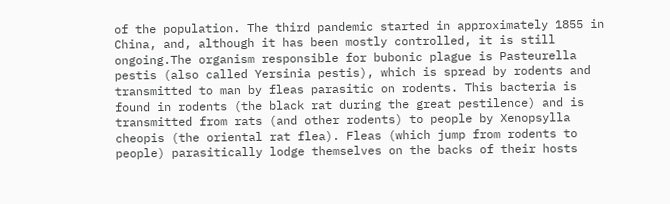of the population. The third pandemic started in approximately 1855 in China, and, although it has been mostly controlled, it is still ongoing.The organism responsible for bubonic plague is Pasteurella pestis (also called Yersinia pestis), which is spread by rodents and transmitted to man by fleas parasitic on rodents. This bacteria is found in rodents (the black rat during the great pestilence) and is transmitted from rats (and other rodents) to people by Xenopsylla cheopis (the oriental rat flea). Fleas (which jump from rodents to people) parasitically lodge themselves on the backs of their hosts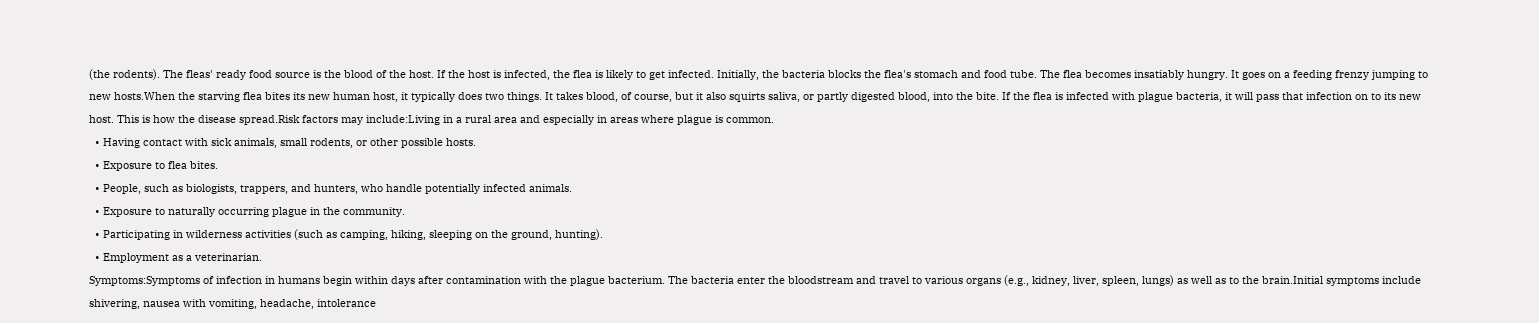(the rodents). The fleas' ready food source is the blood of the host. If the host is infected, the flea is likely to get infected. Initially, the bacteria blocks the flea's stomach and food tube. The flea becomes insatiably hungry. It goes on a feeding frenzy jumping to new hosts.When the starving flea bites its new human host, it typically does two things. It takes blood, of course, but it also squirts saliva, or partly digested blood, into the bite. If the flea is infected with plague bacteria, it will pass that infection on to its new host. This is how the disease spread.Risk factors may include:Living in a rural area and especially in areas where plague is common.
  • Having contact with sick animals, small rodents, or other possible hosts.
  • Exposure to flea bites.
  • People, such as biologists, trappers, and hunters, who handle potentially infected animals.
  • Exposure to naturally occurring plague in the community.
  • Participating in wilderness activities (such as camping, hiking, sleeping on the ground, hunting).
  • Employment as a veterinarian.
Symptoms:Symptoms of infection in humans begin within days after contamination with the plague bacterium. The bacteria enter the bloodstream and travel to various organs (e.g., kidney, liver, spleen, lungs) as well as to the brain.Initial symptoms include shivering, nausea with vomiting, headache, intolerance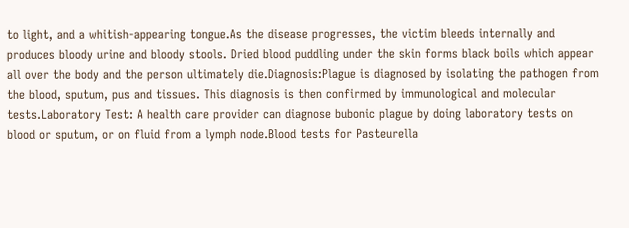to light, and a whitish-appearing tongue.As the disease progresses, the victim bleeds internally and produces bloody urine and bloody stools. Dried blood puddling under the skin forms black boils which appear all over the body and the person ultimately die.Diagnosis:Plague is diagnosed by isolating the pathogen from the blood, sputum, pus and tissues. This diagnosis is then confirmed by immunological and molecular tests.Laboratory Test: A health care provider can diagnose bubonic plague by doing laboratory tests on blood or sputum, or on fluid from a lymph node.Blood tests for Pasteurella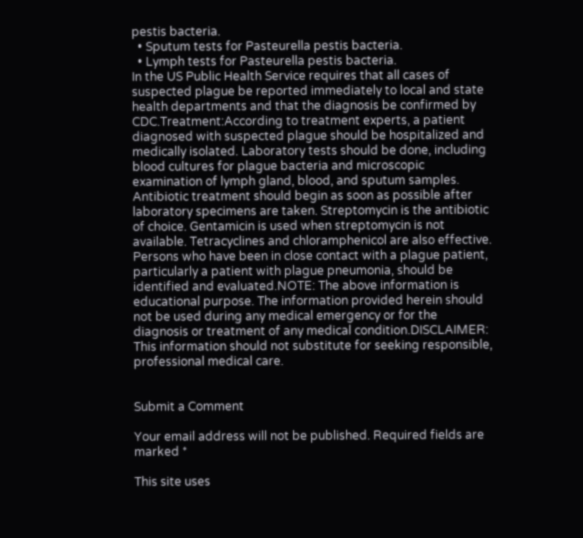pestis bacteria.
  • Sputum tests for Pasteurella pestis bacteria.
  • Lymph tests for Pasteurella pestis bacteria.
In the US Public Health Service requires that all cases of suspected plague be reported immediately to local and state health departments and that the diagnosis be confirmed by CDC.Treatment:According to treatment experts, a patient diagnosed with suspected plague should be hospitalized and medically isolated. Laboratory tests should be done, including blood cultures for plague bacteria and microscopic examination of lymph gland, blood, and sputum samples. Antibiotic treatment should begin as soon as possible after laboratory specimens are taken. Streptomycin is the antibiotic of choice. Gentamicin is used when streptomycin is not available. Tetracyclines and chloramphenicol are also effective. Persons who have been in close contact with a plague patient, particularly a patient with plague pneumonia, should be identified and evaluated.NOTE: The above information is educational purpose. The information provided herein should not be used during any medical emergency or for the diagnosis or treatment of any medical condition.DISCLAIMER: This information should not substitute for seeking responsible, professional medical care.


Submit a Comment

Your email address will not be published. Required fields are marked *

This site uses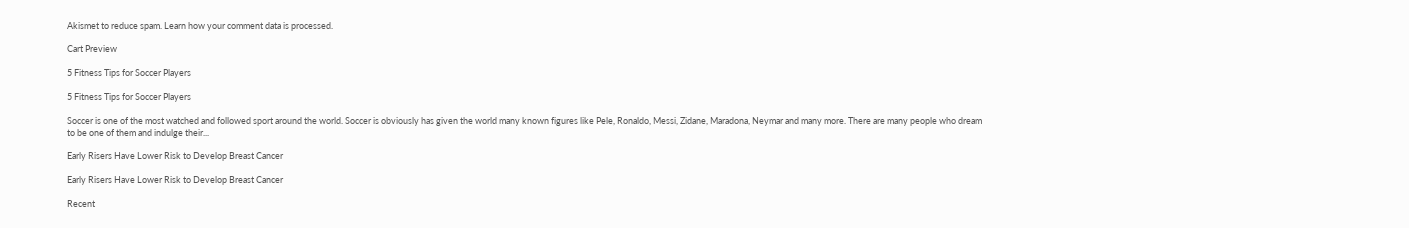Akismet to reduce spam. Learn how your comment data is processed.

Cart Preview

5 Fitness Tips for Soccer Players

5 Fitness Tips for Soccer Players

Soccer is one of the most watched and followed sport around the world. Soccer is obviously has given the world many known figures like Pele, Ronaldo, Messi, Zidane, Maradona, Neymar and many more. There are many people who dream to be one of them and indulge their...

Early Risers Have Lower Risk to Develop Breast Cancer

Early Risers Have Lower Risk to Develop Breast Cancer

Recent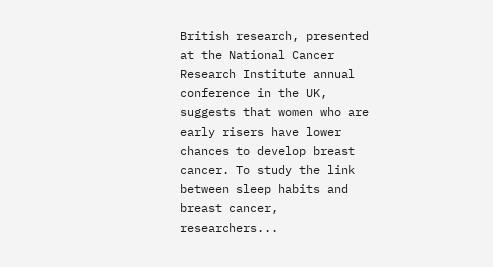British research, presented at the National Cancer Research Institute annual conference in the UK, suggests that women who are early risers have lower chances to develop breast cancer. To study the link between sleep habits and breast cancer, researchers...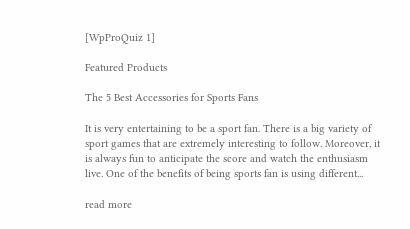[WpProQuiz 1]

Featured Products

The 5 Best Accessories for Sports Fans

It is very entertaining to be a sport fan. There is a big variety of sport games that are extremely interesting to follow. Moreover, it is always fun to anticipate the score and watch the enthusiasm live. One of the benefits of being sports fan is using different...

read more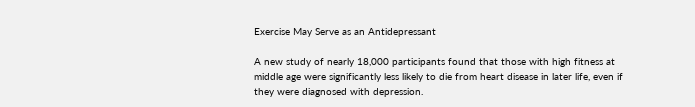Exercise May Serve as an Antidepressant

A new study of nearly 18,000 participants found that those with high fitness at middle age were significantly less likely to die from heart disease in later life, even if they were diagnosed with depression.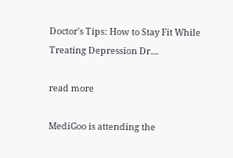Doctor's Tips: How to Stay Fit While Treating Depression Dr....

read more

MediGoo is attending the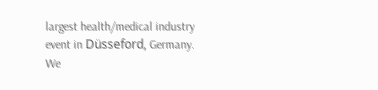largest health/medical industry event in Düsseford, Germany. We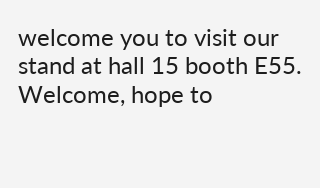welcome you to visit our stand at hall 15 booth E55. Welcome, hope to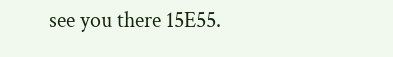see you there 15E55.